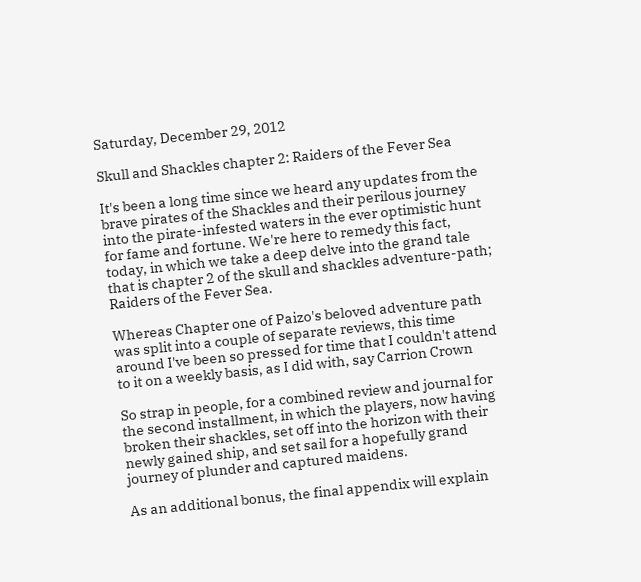Saturday, December 29, 2012

Skull and Shackles chapter 2: Raiders of the Fever Sea

It's been a long time since we heard any updates from the brave pirates of the Shackles and their perilous journey into the pirate-infested waters in the ever optimistic hunt for fame and fortune. We're here to remedy this fact, today, in which we take a deep delve into the grand tale that is chapter 2 of the skull and shackles adventure-path; Raiders of the Fever Sea.

Whereas Chapter one of Paizo's beloved adventure path was split into a couple of separate reviews, this time around I've been so pressed for time that I couldn't attend to it on a weekly basis, as I did with, say Carrion Crown

So strap in people, for a combined review and journal for the second installment, in which the players, now having broken their shackles, set off into the horizon with their newly gained ship, and set sail for a hopefully grand journey of plunder and captured maidens.

As an additional bonus, the final appendix will explain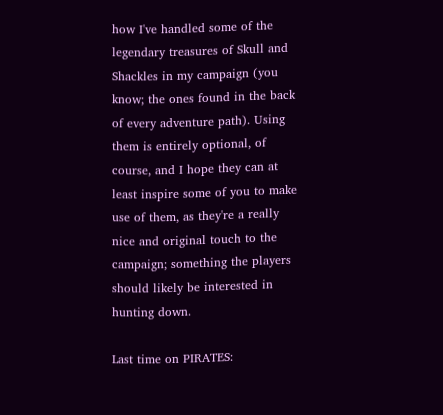how I've handled some of the legendary treasures of Skull and Shackles in my campaign (you know; the ones found in the back of every adventure path). Using them is entirely optional, of course, and I hope they can at least inspire some of you to make use of them, as they're a really nice and original touch to the campaign; something the players should likely be interested in hunting down.

Last time on PIRATES: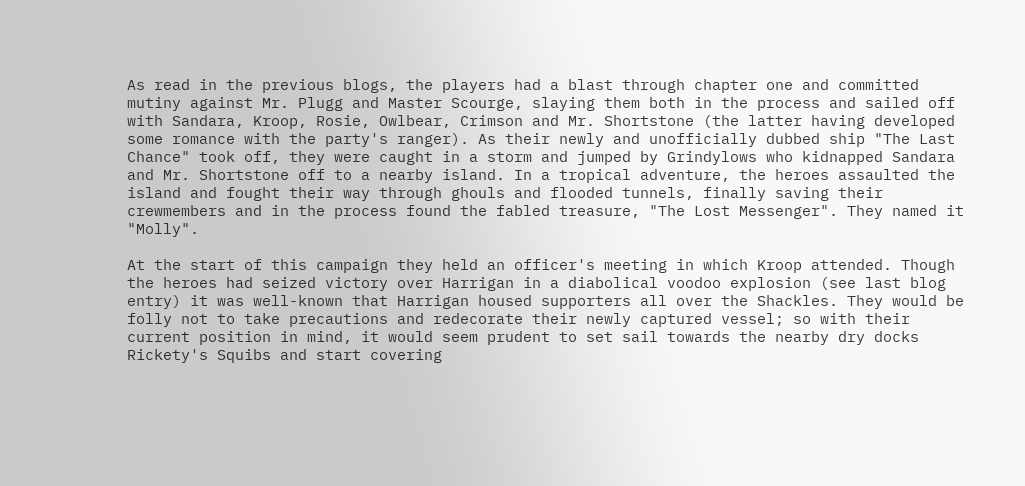As read in the previous blogs, the players had a blast through chapter one and committed mutiny against Mr. Plugg and Master Scourge, slaying them both in the process and sailed off with Sandara, Kroop, Rosie, Owlbear, Crimson and Mr. Shortstone (the latter having developed some romance with the party's ranger). As their newly and unofficially dubbed ship "The Last Chance" took off, they were caught in a storm and jumped by Grindylows who kidnapped Sandara and Mr. Shortstone off to a nearby island. In a tropical adventure, the heroes assaulted the island and fought their way through ghouls and flooded tunnels, finally saving their crewmembers and in the process found the fabled treasure, "The Lost Messenger". They named it "Molly".

At the start of this campaign they held an officer's meeting in which Kroop attended. Though the heroes had seized victory over Harrigan in a diabolical voodoo explosion (see last blog entry) it was well-known that Harrigan housed supporters all over the Shackles. They would be folly not to take precautions and redecorate their newly captured vessel; so with their current position in mind, it would seem prudent to set sail towards the nearby dry docks Rickety's Squibs and start covering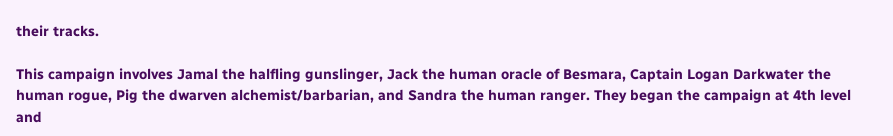their tracks.

This campaign involves Jamal the halfling gunslinger, Jack the human oracle of Besmara, Captain Logan Darkwater the human rogue, Pig the dwarven alchemist/barbarian, and Sandra the human ranger. They began the campaign at 4th level and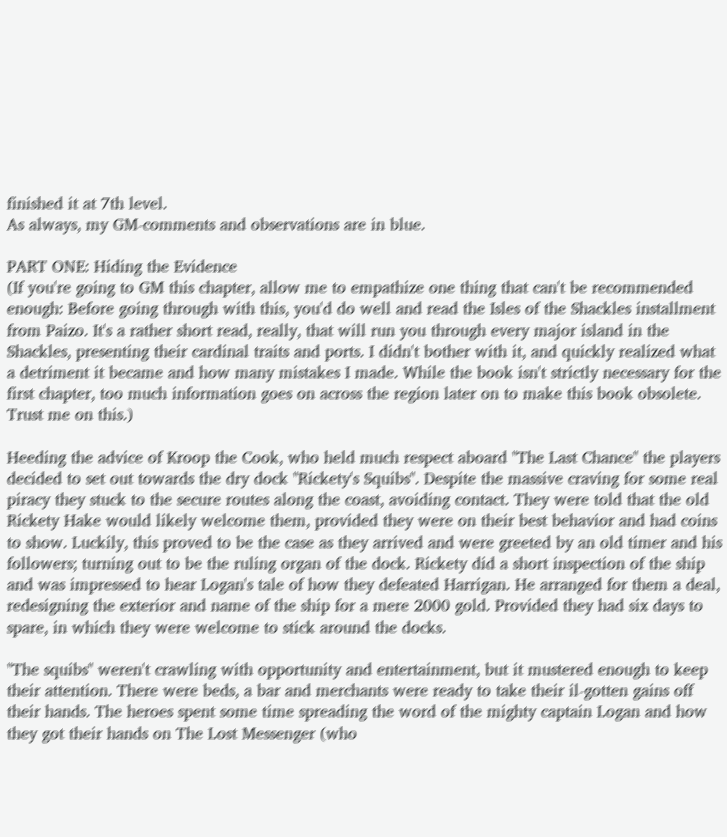finished it at 7th level.
As always, my GM-comments and observations are in blue.

PART ONE: Hiding the Evidence
(If you're going to GM this chapter, allow me to empathize one thing that can't be recommended enough: Before going through with this, you'd do well and read the Isles of the Shackles installment from Paizo. It's a rather short read, really, that will run you through every major island in the Shackles, presenting their cardinal traits and ports. I didn't bother with it, and quickly realized what a detriment it became and how many mistakes I made. While the book isn't strictly necessary for the first chapter, too much information goes on across the region later on to make this book obsolete. Trust me on this.)

Heeding the advice of Kroop the Cook, who held much respect aboard "The Last Chance" the players decided to set out towards the dry dock "Rickety's Squibs". Despite the massive craving for some real piracy they stuck to the secure routes along the coast, avoiding contact. They were told that the old Rickety Hake would likely welcome them, provided they were on their best behavior and had coins to show. Luckily, this proved to be the case as they arrived and were greeted by an old timer and his followers; turning out to be the ruling organ of the dock. Rickety did a short inspection of the ship and was impressed to hear Logan's tale of how they defeated Harrigan. He arranged for them a deal, redesigning the exterior and name of the ship for a mere 2000 gold. Provided they had six days to spare, in which they were welcome to stick around the docks.

"The squibs" weren't crawling with opportunity and entertainment, but it mustered enough to keep their attention. There were beds, a bar and merchants were ready to take their il-gotten gains off their hands. The heroes spent some time spreading the word of the mighty captain Logan and how they got their hands on The Lost Messenger (who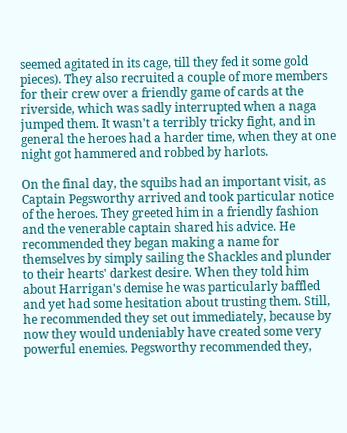seemed agitated in its cage, till they fed it some gold pieces). They also recruited a couple of more members for their crew over a friendly game of cards at the riverside, which was sadly interrupted when a naga jumped them. It wasn't a terribly tricky fight, and in general the heroes had a harder time, when they at one night got hammered and robbed by harlots.

On the final day, the squibs had an important visit, as Captain Pegsworthy arrived and took particular notice of the heroes. They greeted him in a friendly fashion and the venerable captain shared his advice. He recommended they began making a name for themselves by simply sailing the Shackles and plunder to their hearts' darkest desire. When they told him about Harrigan's demise he was particularly baffled and yet had some hesitation about trusting them. Still, he recommended they set out immediately, because by now they would undeniably have created some very powerful enemies. Pegsworthy recommended they,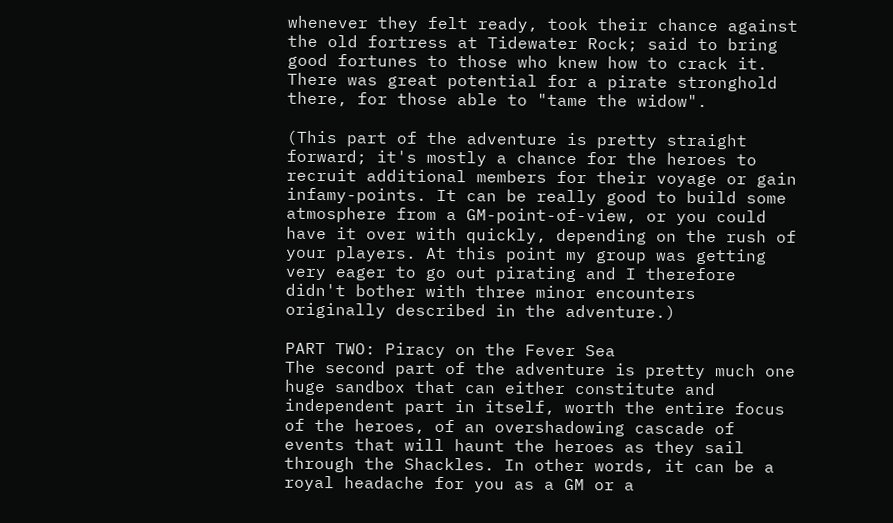whenever they felt ready, took their chance against the old fortress at Tidewater Rock; said to bring good fortunes to those who knew how to crack it. There was great potential for a pirate stronghold there, for those able to "tame the widow".

(This part of the adventure is pretty straight forward; it's mostly a chance for the heroes to recruit additional members for their voyage or gain infamy-points. It can be really good to build some atmosphere from a GM-point-of-view, or you could have it over with quickly, depending on the rush of your players. At this point my group was getting very eager to go out pirating and I therefore didn't bother with three minor encounters originally described in the adventure.)

PART TWO: Piracy on the Fever Sea
The second part of the adventure is pretty much one huge sandbox that can either constitute and independent part in itself, worth the entire focus of the heroes, of an overshadowing cascade of events that will haunt the heroes as they sail through the Shackles. In other words, it can be a royal headache for you as a GM or a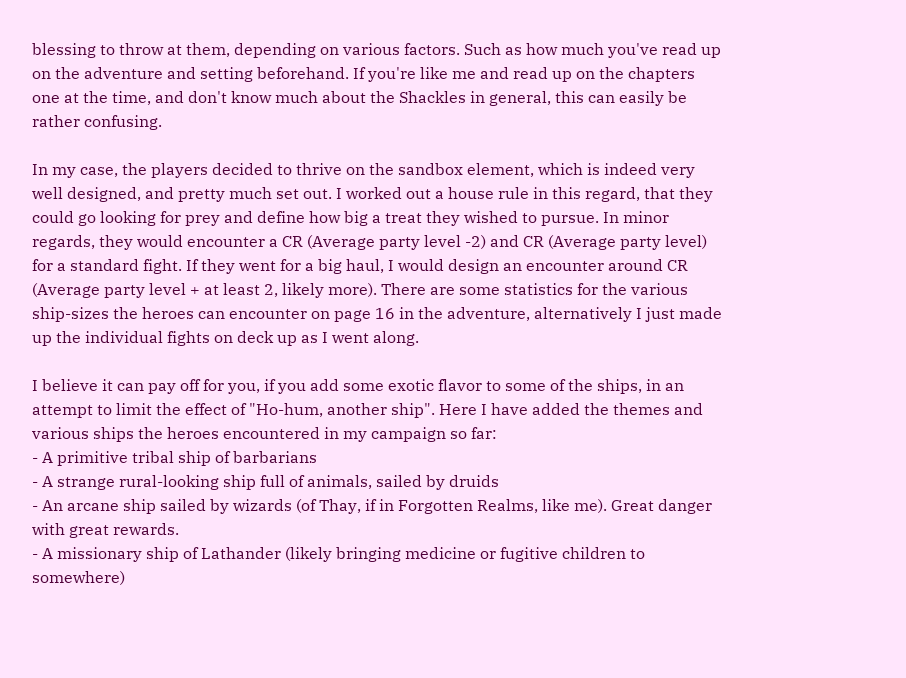blessing to throw at them, depending on various factors. Such as how much you've read up on the adventure and setting beforehand. If you're like me and read up on the chapters one at the time, and don't know much about the Shackles in general, this can easily be rather confusing.

In my case, the players decided to thrive on the sandbox element, which is indeed very well designed, and pretty much set out. I worked out a house rule in this regard, that they could go looking for prey and define how big a treat they wished to pursue. In minor regards, they would encounter a CR (Average party level -2) and CR (Average party level) for a standard fight. If they went for a big haul, I would design an encounter around CR (Average party level + at least 2, likely more). There are some statistics for the various ship-sizes the heroes can encounter on page 16 in the adventure, alternatively I just made up the individual fights on deck up as I went along.

I believe it can pay off for you, if you add some exotic flavor to some of the ships, in an attempt to limit the effect of "Ho-hum, another ship". Here I have added the themes and various ships the heroes encountered in my campaign so far:
- A primitive tribal ship of barbarians
- A strange rural-looking ship full of animals, sailed by druids
- An arcane ship sailed by wizards (of Thay, if in Forgotten Realms, like me). Great danger with great rewards.
- A missionary ship of Lathander (likely bringing medicine or fugitive children to somewhere)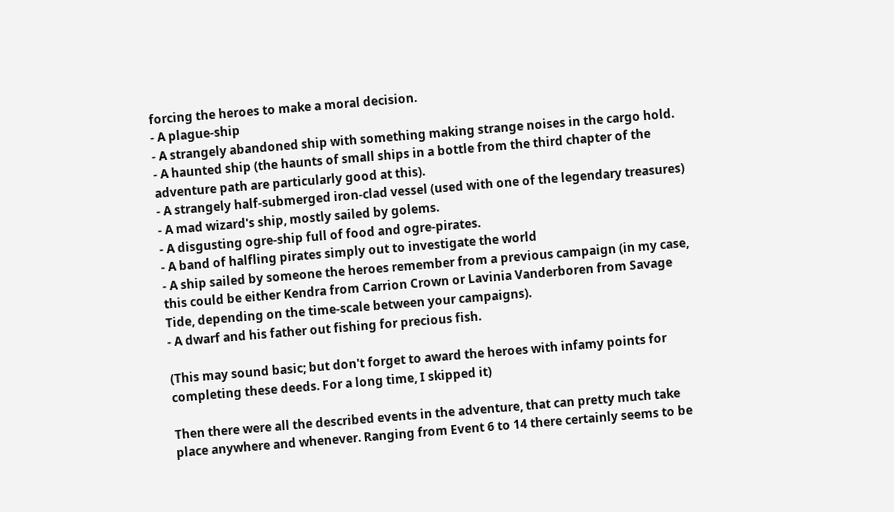forcing the heroes to make a moral decision.
- A plague-ship
- A strangely abandoned ship with something making strange noises in the cargo hold.
- A haunted ship (the haunts of small ships in a bottle from the third chapter of the adventure path are particularly good at this).
- A strangely half-submerged iron-clad vessel (used with one of the legendary treasures)
- A mad wizard's ship, mostly sailed by golems.
- A disgusting ogre-ship full of food and ogre-pirates.
- A band of halfling pirates simply out to investigate the world
- A ship sailed by someone the heroes remember from a previous campaign (in my case, this could be either Kendra from Carrion Crown or Lavinia Vanderboren from Savage Tide, depending on the time-scale between your campaigns).
- A dwarf and his father out fishing for precious fish.

(This may sound basic; but don't forget to award the heroes with infamy points for completing these deeds. For a long time, I skipped it)

Then there were all the described events in the adventure, that can pretty much take place anywhere and whenever. Ranging from Event 6 to 14 there certainly seems to be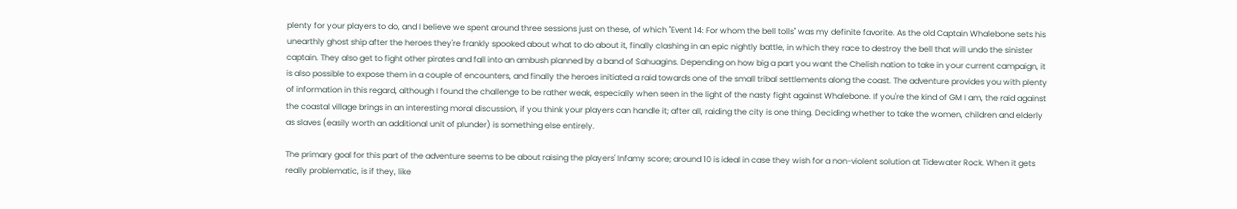plenty for your players to do, and I believe we spent around three sessions just on these, of which "Event 14: For whom the bell tolls" was my definite favorite. As the old Captain Whalebone sets his unearthly ghost ship after the heroes they're frankly spooked about what to do about it, finally clashing in an epic nightly battle, in which they race to destroy the bell that will undo the sinister captain. They also get to fight other pirates and fall into an ambush planned by a band of Sahuagins. Depending on how big a part you want the Chelish nation to take in your current campaign, it is also possible to expose them in a couple of encounters, and finally the heroes initiated a raid towards one of the small tribal settlements along the coast. The adventure provides you with plenty of information in this regard, although I found the challenge to be rather weak, especially when seen in the light of the nasty fight against Whalebone. If you're the kind of GM I am, the raid against the coastal village brings in an interesting moral discussion, if you think your players can handle it; after all, raiding the city is one thing. Deciding whether to take the women, children and elderly as slaves (easily worth an additional unit of plunder) is something else entirely.

The primary goal for this part of the adventure seems to be about raising the players' Infamy score; around 10 is ideal in case they wish for a non-violent solution at Tidewater Rock. When it gets really problematic, is if they, like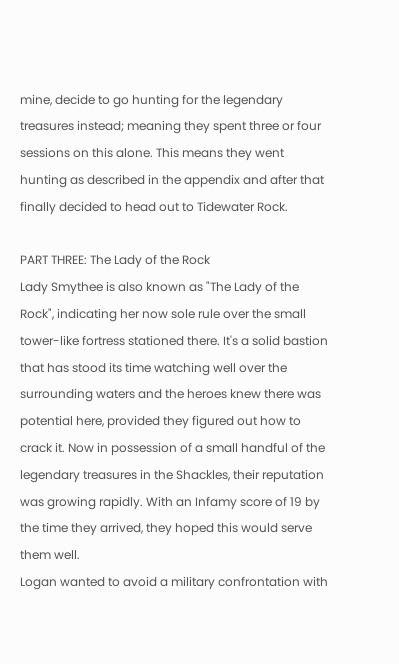mine, decide to go hunting for the legendary treasures instead; meaning they spent three or four sessions on this alone. This means they went hunting as described in the appendix and after that finally decided to head out to Tidewater Rock.

PART THREE: The Lady of the Rock
Lady Smythee is also known as "The Lady of the Rock", indicating her now sole rule over the small tower-like fortress stationed there. It's a solid bastion that has stood its time watching well over the surrounding waters and the heroes knew there was potential here, provided they figured out how to crack it. Now in possession of a small handful of the legendary treasures in the Shackles, their reputation was growing rapidly. With an Infamy score of 19 by the time they arrived, they hoped this would serve them well.
Logan wanted to avoid a military confrontation with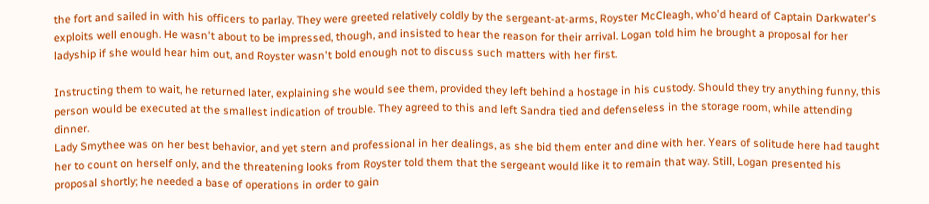the fort and sailed in with his officers to parlay. They were greeted relatively coldly by the sergeant-at-arms, Royster McCleagh, who'd heard of Captain Darkwater's exploits well enough. He wasn't about to be impressed, though, and insisted to hear the reason for their arrival. Logan told him he brought a proposal for her ladyship if she would hear him out, and Royster wasn't bold enough not to discuss such matters with her first.

Instructing them to wait, he returned later, explaining she would see them, provided they left behind a hostage in his custody. Should they try anything funny, this person would be executed at the smallest indication of trouble. They agreed to this and left Sandra tied and defenseless in the storage room, while attending dinner.
Lady Smythee was on her best behavior, and yet stern and professional in her dealings, as she bid them enter and dine with her. Years of solitude here had taught her to count on herself only, and the threatening looks from Royster told them that the sergeant would like it to remain that way. Still, Logan presented his proposal shortly; he needed a base of operations in order to gain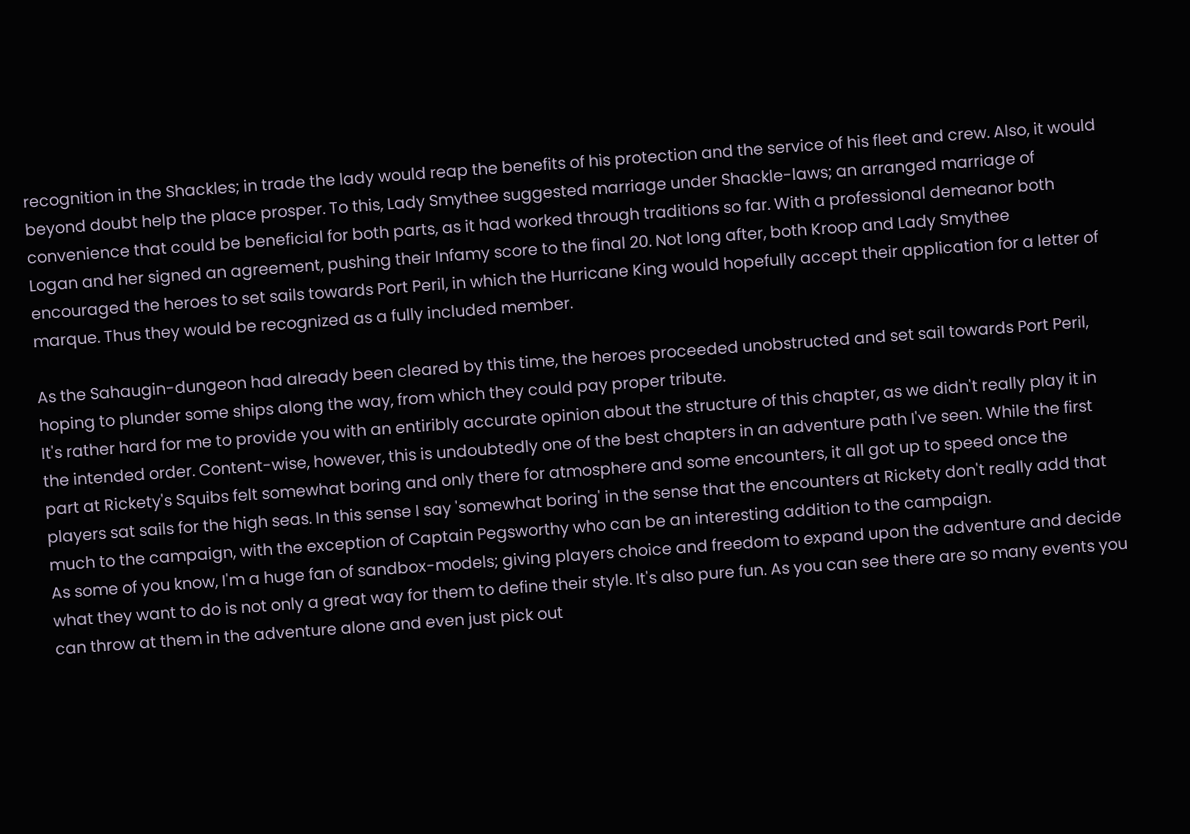recognition in the Shackles; in trade the lady would reap the benefits of his protection and the service of his fleet and crew. Also, it would beyond doubt help the place prosper. To this, Lady Smythee suggested marriage under Shackle-laws; an arranged marriage of convenience that could be beneficial for both parts, as it had worked through traditions so far. With a professional demeanor both Logan and her signed an agreement, pushing their Infamy score to the final 20. Not long after, both Kroop and Lady Smythee encouraged the heroes to set sails towards Port Peril, in which the Hurricane King would hopefully accept their application for a letter of marque. Thus they would be recognized as a fully included member.

As the Sahaugin-dungeon had already been cleared by this time, the heroes proceeded unobstructed and set sail towards Port Peril, hoping to plunder some ships along the way, from which they could pay proper tribute.
It's rather hard for me to provide you with an entiribly accurate opinion about the structure of this chapter, as we didn't really play it in the intended order. Content-wise, however, this is undoubtedly one of the best chapters in an adventure path I've seen. While the first part at Rickety's Squibs felt somewhat boring and only there for atmosphere and some encounters, it all got up to speed once the players sat sails for the high seas. In this sense I say 'somewhat boring' in the sense that the encounters at Rickety don't really add that much to the campaign, with the exception of Captain Pegsworthy who can be an interesting addition to the campaign.
As some of you know, I'm a huge fan of sandbox-models; giving players choice and freedom to expand upon the adventure and decide what they want to do is not only a great way for them to define their style. It's also pure fun. As you can see there are so many events you can throw at them in the adventure alone and even just pick out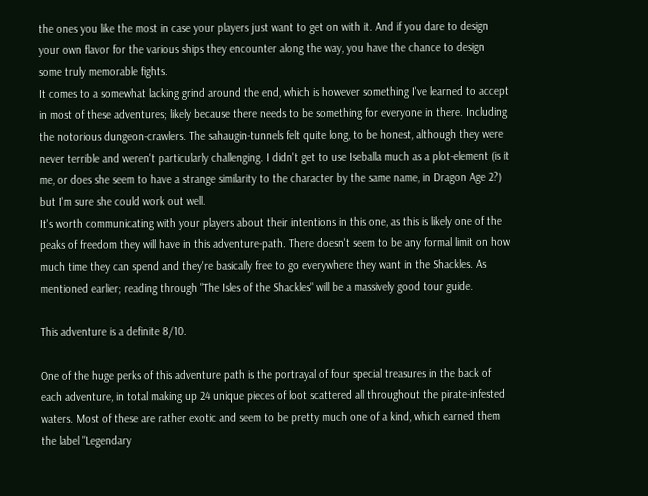the ones you like the most in case your players just want to get on with it. And if you dare to design your own flavor for the various ships they encounter along the way, you have the chance to design some truly memorable fights.
It comes to a somewhat lacking grind around the end, which is however something I've learned to accept in most of these adventures; likely because there needs to be something for everyone in there. Including the notorious dungeon-crawlers. The sahaugin-tunnels felt quite long, to be honest, although they were never terrible and weren't particularly challenging. I didn't get to use Iseballa much as a plot-element (is it me, or does she seem to have a strange similarity to the character by the same name, in Dragon Age 2?) but I'm sure she could work out well.
It's worth communicating with your players about their intentions in this one, as this is likely one of the peaks of freedom they will have in this adventure-path. There doesn't seem to be any formal limit on how much time they can spend and they're basically free to go everywhere they want in the Shackles. As mentioned earlier; reading through "The Isles of the Shackles" will be a massively good tour guide.

This adventure is a definite 8/10.

One of the huge perks of this adventure path is the portrayal of four special treasures in the back of each adventure, in total making up 24 unique pieces of loot scattered all throughout the pirate-infested waters. Most of these are rather exotic and seem to be pretty much one of a kind, which earned them the label "Legendary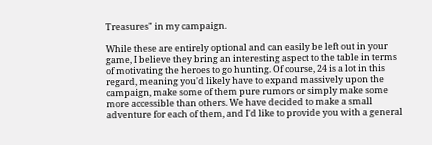Treasures" in my campaign.

While these are entirely optional and can easily be left out in your game, I believe they bring an interesting aspect to the table in terms of motivating the heroes to go hunting. Of course, 24 is a lot in this regard, meaning you'd likely have to expand massively upon the campaign, make some of them pure rumors or simply make some more accessible than others. We have decided to make a small adventure for each of them, and I'd like to provide you with a general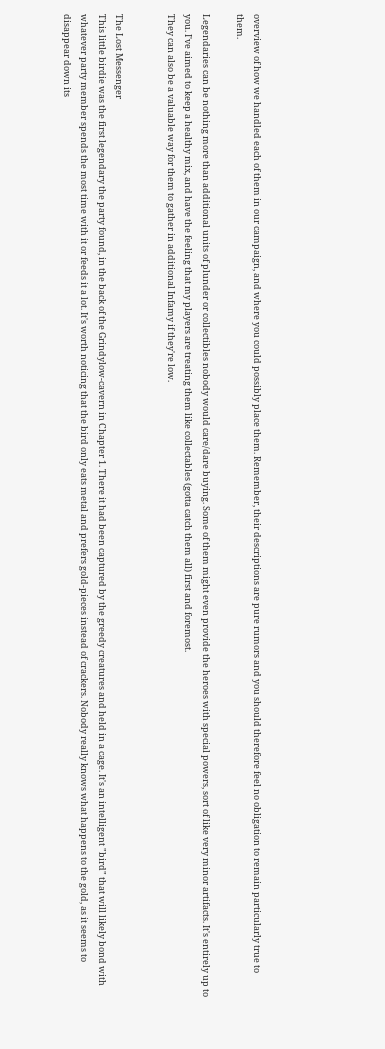overview of how we handled each of them in our campaign, and where you could possibly place them. Remember, their descriptions are pure rumors and you should therefore feel no obligation to remain particularly true to them.

Legendaries can be nothing more than additional units of plunder or collectibles nobody would care/dare buying. Some of them might even provide the heroes with special powers, sort of like very minor artifacts. It's entirely up to you. I've aimed to keep a healthy mix, and have the feeling that my players are treating them like collectables (gotta catch them all) first and foremost.
They can also be a valuable way for them to gather in additional Infamy if they're low.


The Lost Messenger
This little birdie was the first legendary the party found, in the back of the Grindylow-cavern in Chapter 1. There it had been captured by the greedy creatures and held in a cage. It's an intelligent "bird" that will likely bond with whatever party member spends the most time with it or feeds it a lot. It's worth noticing that the bird only eats metal and prefers gold-pieces instead of crackers. Nobody really knows what happens to the gold, as it seems to disappear down its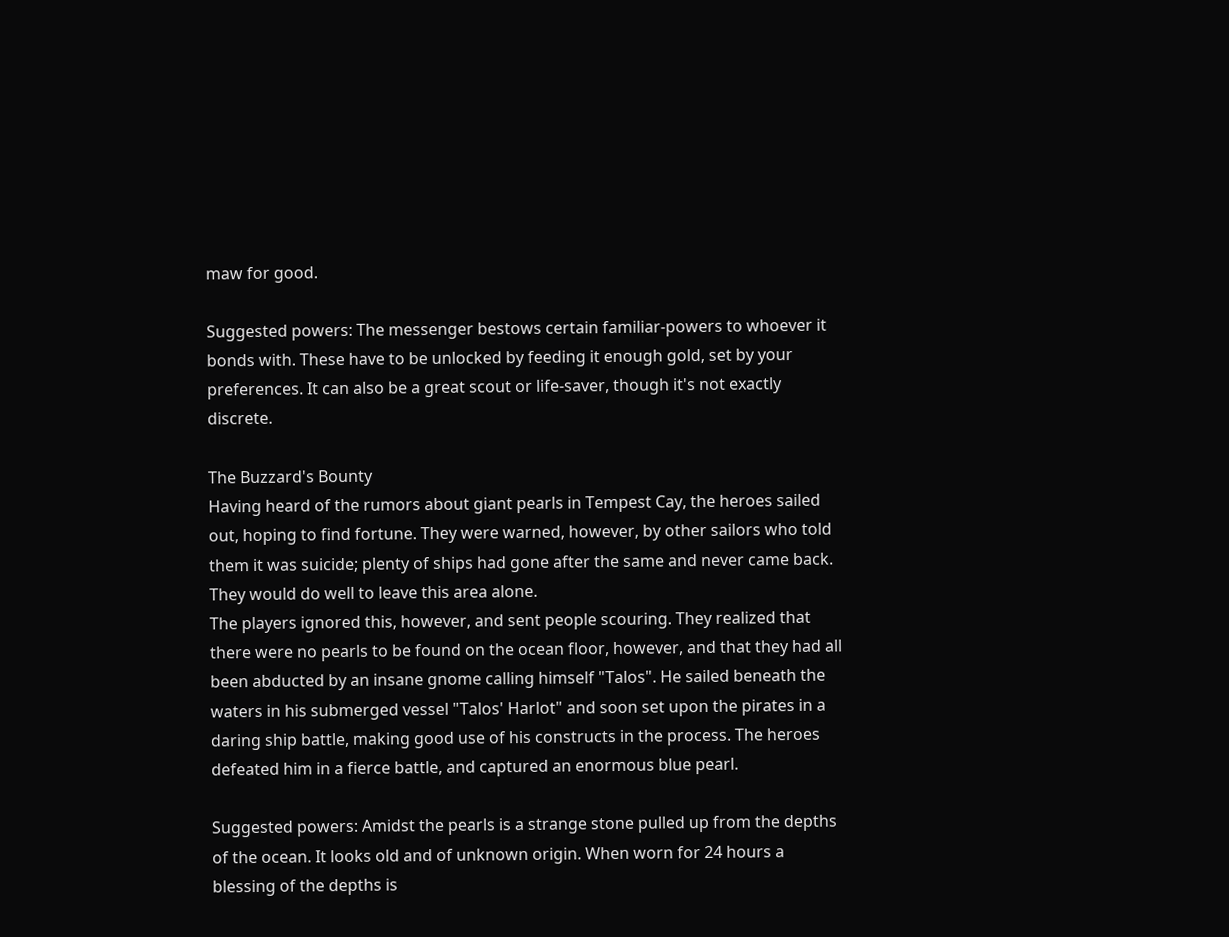maw for good.

Suggested powers: The messenger bestows certain familiar-powers to whoever it bonds with. These have to be unlocked by feeding it enough gold, set by your preferences. It can also be a great scout or life-saver, though it's not exactly discrete.

The Buzzard's Bounty
Having heard of the rumors about giant pearls in Tempest Cay, the heroes sailed out, hoping to find fortune. They were warned, however, by other sailors who told them it was suicide; plenty of ships had gone after the same and never came back. They would do well to leave this area alone.
The players ignored this, however, and sent people scouring. They realized that there were no pearls to be found on the ocean floor, however, and that they had all been abducted by an insane gnome calling himself "Talos". He sailed beneath the waters in his submerged vessel "Talos' Harlot" and soon set upon the pirates in a daring ship battle, making good use of his constructs in the process. The heroes defeated him in a fierce battle, and captured an enormous blue pearl.

Suggested powers: Amidst the pearls is a strange stone pulled up from the depths of the ocean. It looks old and of unknown origin. When worn for 24 hours a blessing of the depths is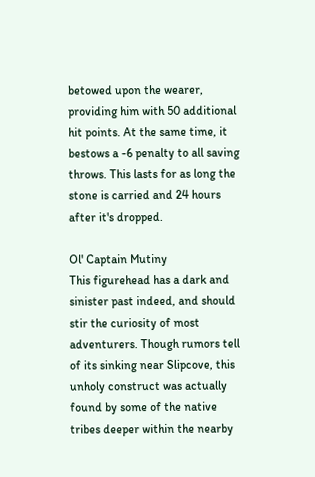betowed upon the wearer, providing him with 50 additional hit points. At the same time, it bestows a -6 penalty to all saving throws. This lasts for as long the stone is carried and 24 hours after it's dropped.

Ol' Captain Mutiny
This figurehead has a dark and sinister past indeed, and should stir the curiosity of most adventurers. Though rumors tell of its sinking near Slipcove, this unholy construct was actually found by some of the native tribes deeper within the nearby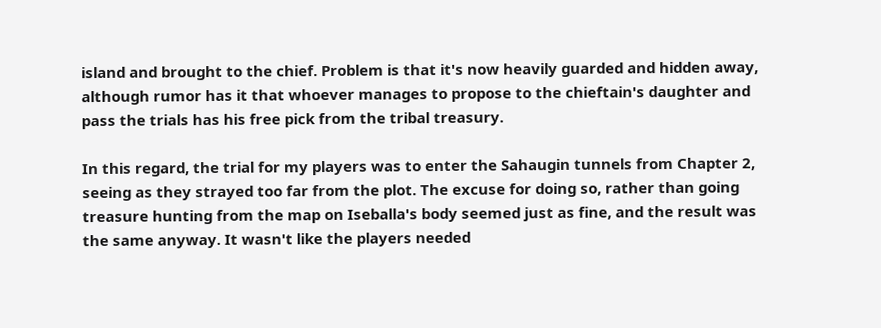island and brought to the chief. Problem is that it's now heavily guarded and hidden away, although rumor has it that whoever manages to propose to the chieftain's daughter and pass the trials has his free pick from the tribal treasury.

In this regard, the trial for my players was to enter the Sahaugin tunnels from Chapter 2, seeing as they strayed too far from the plot. The excuse for doing so, rather than going treasure hunting from the map on Iseballa's body seemed just as fine, and the result was the same anyway. It wasn't like the players needed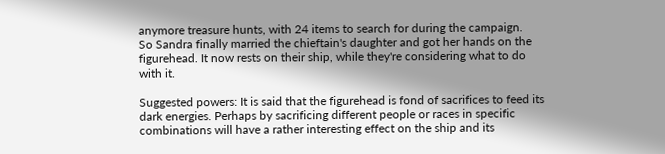anymore treasure hunts, with 24 items to search for during the campaign.
So Sandra finally married the chieftain's daughter and got her hands on the figurehead. It now rests on their ship, while they're considering what to do with it.

Suggested powers: It is said that the figurehead is fond of sacrifices to feed its dark energies. Perhaps by sacrificing different people or races in specific combinations will have a rather interesting effect on the ship and its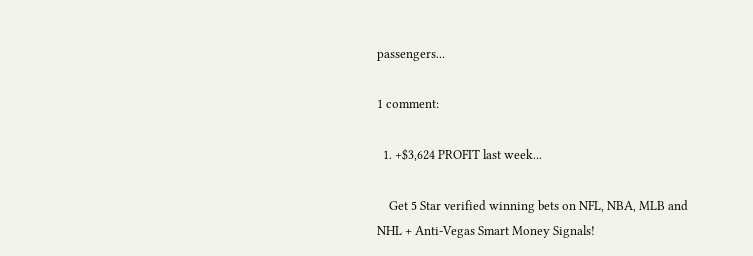passengers...

1 comment:

  1. +$3,624 PROFIT last week...

    Get 5 Star verified winning bets on NFL, NBA, MLB and NHL + Anti-Vegas Smart Money Signals!